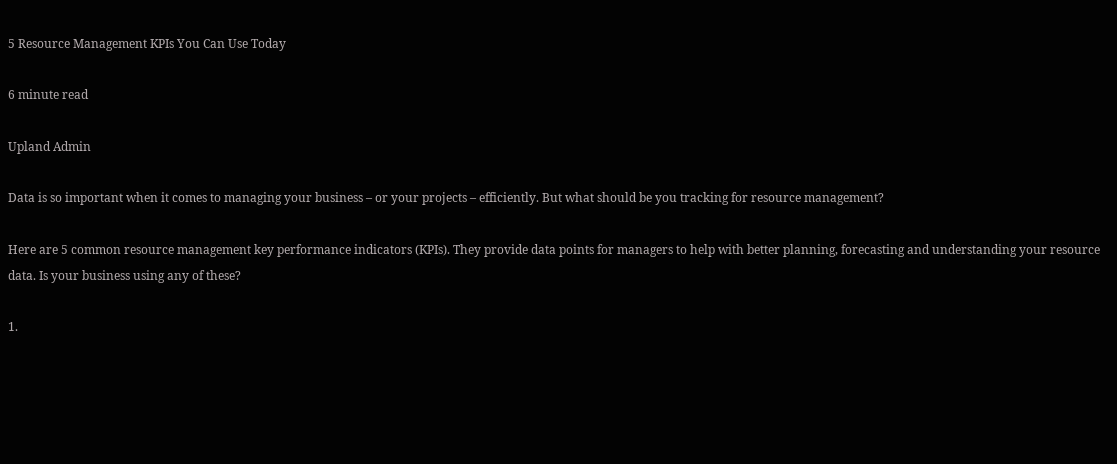5 Resource Management KPIs You Can Use Today

6 minute read

Upland Admin

Data is so important when it comes to managing your business – or your projects – efficiently. But what should be you tracking for resource management?

Here are 5 common resource management key performance indicators (KPIs). They provide data points for managers to help with better planning, forecasting and understanding your resource data. Is your business using any of these?

1.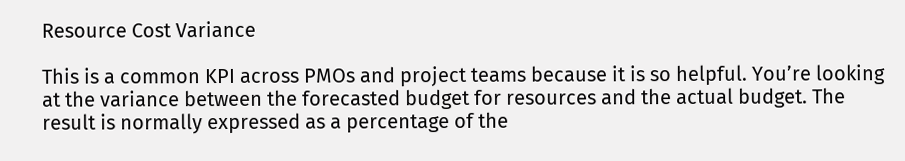Resource Cost Variance

This is a common KPI across PMOs and project teams because it is so helpful. You’re looking at the variance between the forecasted budget for resources and the actual budget. The result is normally expressed as a percentage of the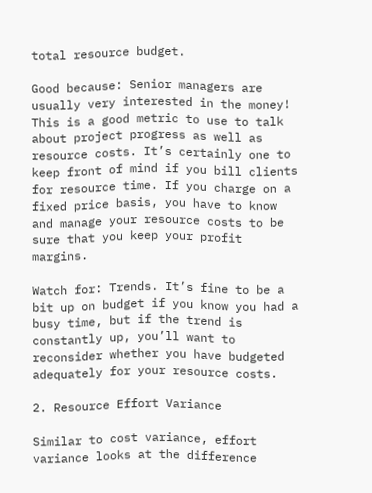total resource budget.

Good because: Senior managers are usually very interested in the money! This is a good metric to use to talk about project progress as well as resource costs. It’s certainly one to keep front of mind if you bill clients for resource time. If you charge on a fixed price basis, you have to know and manage your resource costs to be sure that you keep your profit margins.

Watch for: Trends. It’s fine to be a bit up on budget if you know you had a busy time, but if the trend is constantly up, you’ll want to reconsider whether you have budgeted adequately for your resource costs.

2. Resource Effort Variance

Similar to cost variance, effort variance looks at the difference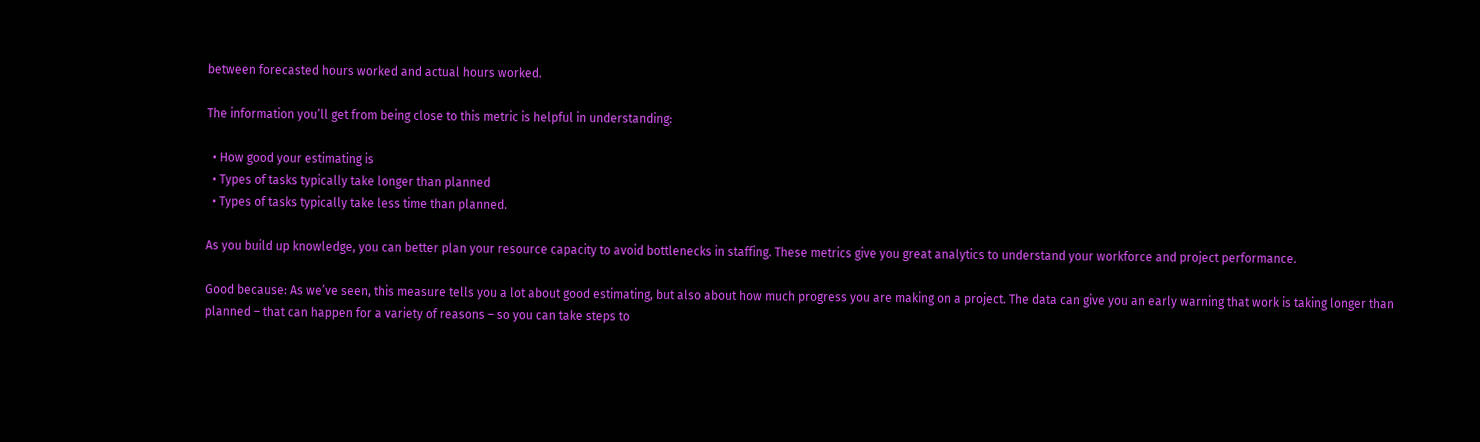between forecasted hours worked and actual hours worked.

The information you’ll get from being close to this metric is helpful in understanding:

  • How good your estimating is
  • Types of tasks typically take longer than planned
  • Types of tasks typically take less time than planned.

As you build up knowledge, you can better plan your resource capacity to avoid bottlenecks in staffing. These metrics give you great analytics to understand your workforce and project performance.

Good because: As we’ve seen, this measure tells you a lot about good estimating, but also about how much progress you are making on a project. The data can give you an early warning that work is taking longer than planned – that can happen for a variety of reasons – so you can take steps to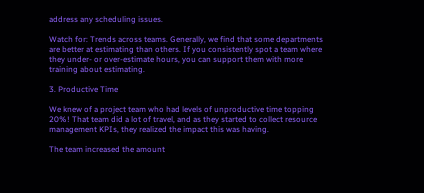address any scheduling issues.

Watch for: Trends across teams. Generally, we find that some departments are better at estimating than others. If you consistently spot a team where they under- or over-estimate hours, you can support them with more training about estimating.

3. Productive Time

We knew of a project team who had levels of unproductive time topping 20%! That team did a lot of travel, and as they started to collect resource management KPIs, they realized the impact this was having.

The team increased the amount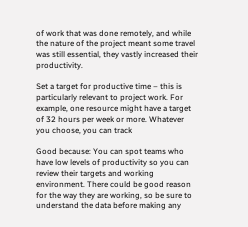of work that was done remotely, and while the nature of the project meant some travel was still essential, they vastly increased their productivity.

Set a target for productive time – this is particularly relevant to project work. For example, one resource might have a target of 32 hours per week or more. Whatever you choose, you can track

Good because: You can spot teams who have low levels of productivity so you can review their targets and working environment. There could be good reason for the way they are working, so be sure to understand the data before making any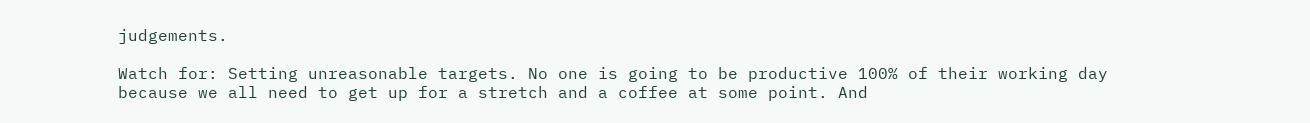judgements.

Watch for: Setting unreasonable targets. No one is going to be productive 100% of their working day because we all need to get up for a stretch and a coffee at some point. And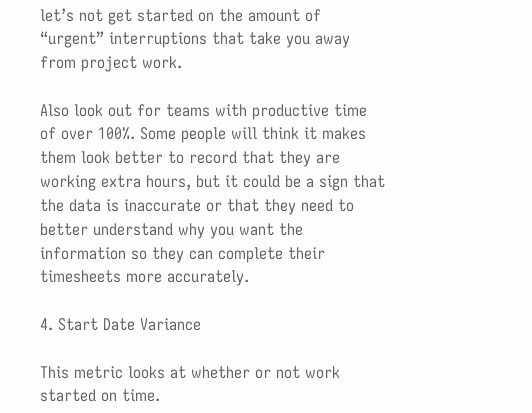let’s not get started on the amount of “urgent” interruptions that take you away from project work.

Also look out for teams with productive time of over 100%. Some people will think it makes them look better to record that they are working extra hours, but it could be a sign that the data is inaccurate or that they need to better understand why you want the information so they can complete their timesheets more accurately.

4. Start Date Variance

This metric looks at whether or not work started on time.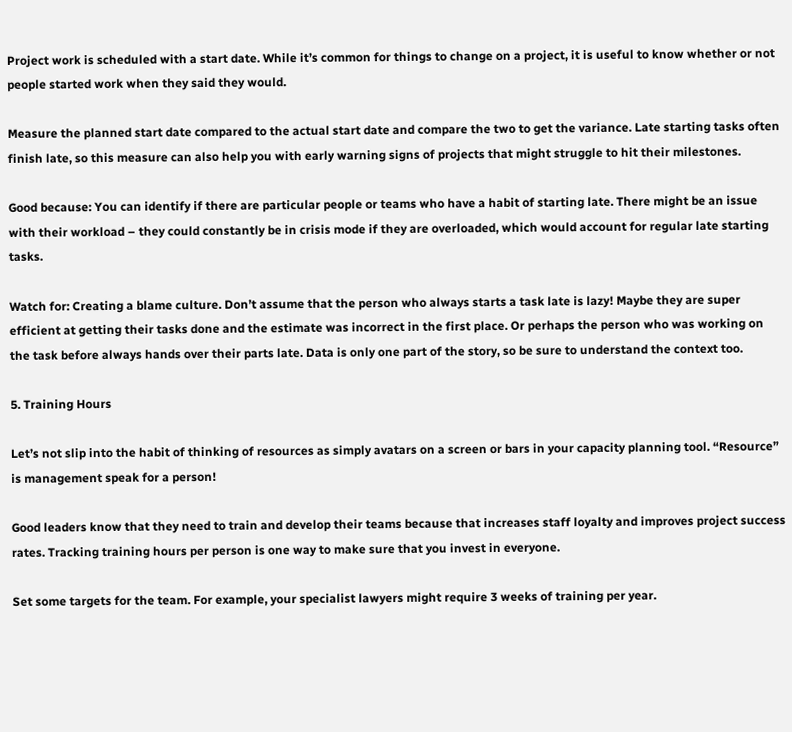Project work is scheduled with a start date. While it’s common for things to change on a project, it is useful to know whether or not people started work when they said they would.

Measure the planned start date compared to the actual start date and compare the two to get the variance. Late starting tasks often finish late, so this measure can also help you with early warning signs of projects that might struggle to hit their milestones.

Good because: You can identify if there are particular people or teams who have a habit of starting late. There might be an issue with their workload – they could constantly be in crisis mode if they are overloaded, which would account for regular late starting tasks.

Watch for: Creating a blame culture. Don’t assume that the person who always starts a task late is lazy! Maybe they are super efficient at getting their tasks done and the estimate was incorrect in the first place. Or perhaps the person who was working on the task before always hands over their parts late. Data is only one part of the story, so be sure to understand the context too.

5. Training Hours

Let’s not slip into the habit of thinking of resources as simply avatars on a screen or bars in your capacity planning tool. “Resource” is management speak for a person!

Good leaders know that they need to train and develop their teams because that increases staff loyalty and improves project success rates. Tracking training hours per person is one way to make sure that you invest in everyone.

Set some targets for the team. For example, your specialist lawyers might require 3 weeks of training per year.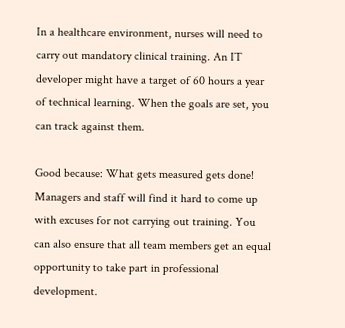In a healthcare environment, nurses will need to carry out mandatory clinical training. An IT developer might have a target of 60 hours a year of technical learning. When the goals are set, you can track against them.

Good because: What gets measured gets done! Managers and staff will find it hard to come up with excuses for not carrying out training. You can also ensure that all team members get an equal opportunity to take part in professional development.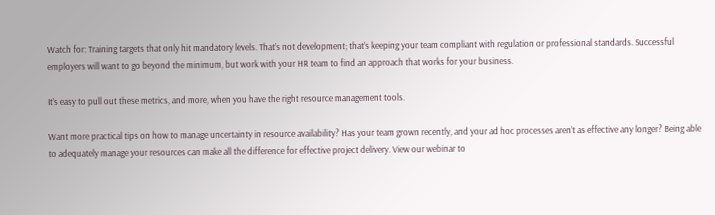Watch for: Training targets that only hit mandatory levels. That’s not development; that’s keeping your team compliant with regulation or professional standards. Successful employers will want to go beyond the minimum, but work with your HR team to find an approach that works for your business.

It’s easy to pull out these metrics, and more, when you have the right resource management tools.

Want more practical tips on how to manage uncertainty in resource availability? Has your team grown recently, and your ad hoc processes aren’t as effective any longer? Being able to adequately manage your resources can make all the difference for effective project delivery. View our webinar to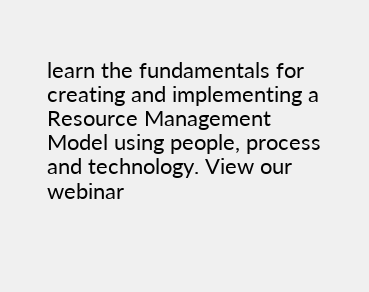learn the fundamentals for creating and implementing a Resource Management Model using people, process and technology. View our webinar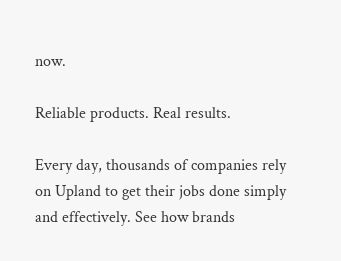now.

Reliable products. Real results.

Every day, thousands of companies rely on Upland to get their jobs done simply and effectively. See how brands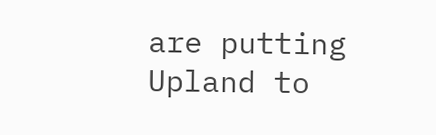are putting Upland to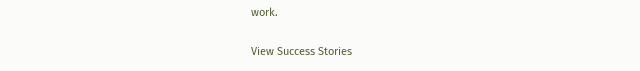work.

View Success Stories